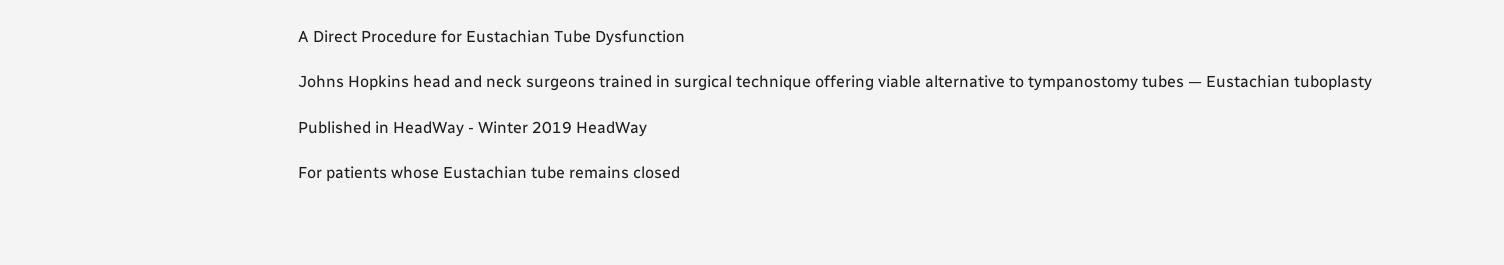A Direct Procedure for Eustachian Tube Dysfunction

Johns Hopkins head and neck surgeons trained in surgical technique offering viable alternative to tympanostomy tubes — Eustachian tuboplasty

Published in HeadWay - Winter 2019 HeadWay

For patients whose Eustachian tube remains closed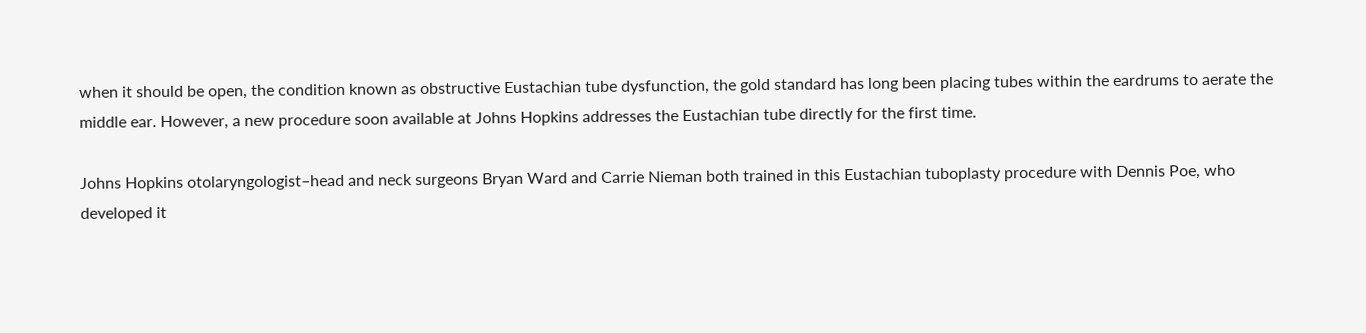when it should be open, the condition known as obstructive Eustachian tube dysfunction, the gold standard has long been placing tubes within the eardrums to aerate the middle ear. However, a new procedure soon available at Johns Hopkins addresses the Eustachian tube directly for the first time.

Johns Hopkins otolaryngologist–head and neck surgeons Bryan Ward and Carrie Nieman both trained in this Eustachian tuboplasty procedure with Dennis Poe, who developed it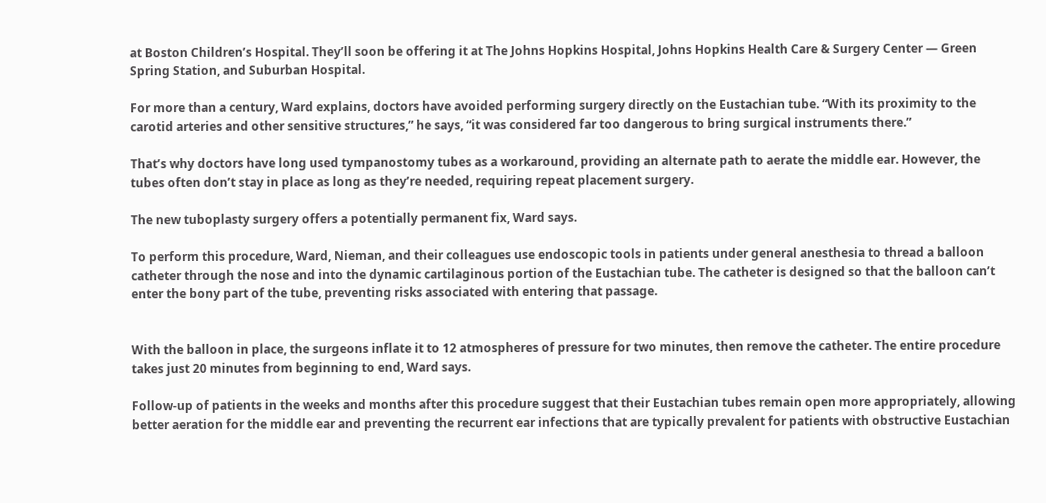at Boston Children’s Hospital. They’ll soon be offering it at The Johns Hopkins Hospital, Johns Hopkins Health Care & Surgery Center — Green Spring Station, and Suburban Hospital.

For more than a century, Ward explains, doctors have avoided performing surgery directly on the Eustachian tube. “With its proximity to the carotid arteries and other sensitive structures,” he says, “it was considered far too dangerous to bring surgical instruments there.”

That’s why doctors have long used tympanostomy tubes as a workaround, providing an alternate path to aerate the middle ear. However, the tubes often don’t stay in place as long as they’re needed, requiring repeat placement surgery.

The new tuboplasty surgery offers a potentially permanent fix, Ward says.

To perform this procedure, Ward, Nieman, and their colleagues use endoscopic tools in patients under general anesthesia to thread a balloon catheter through the nose and into the dynamic cartilaginous portion of the Eustachian tube. The catheter is designed so that the balloon can’t enter the bony part of the tube, preventing risks associated with entering that passage.


With the balloon in place, the surgeons inflate it to 12 atmospheres of pressure for two minutes, then remove the catheter. The entire procedure takes just 20 minutes from beginning to end, Ward says.

Follow-up of patients in the weeks and months after this procedure suggest that their Eustachian tubes remain open more appropriately, allowing better aeration for the middle ear and preventing the recurrent ear infections that are typically prevalent for patients with obstructive Eustachian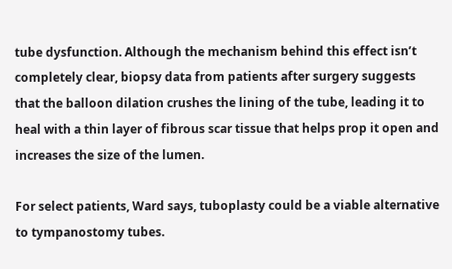tube dysfunction. Although the mechanism behind this effect isn’t completely clear, biopsy data from patients after surgery suggests that the balloon dilation crushes the lining of the tube, leading it to heal with a thin layer of fibrous scar tissue that helps prop it open and increases the size of the lumen.

For select patients, Ward says, tuboplasty could be a viable alternative to tympanostomy tubes.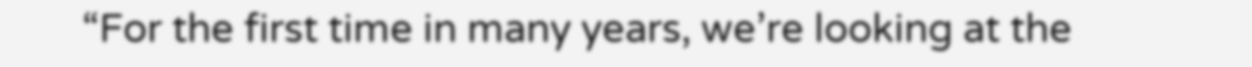“For the first time in many years, we’re looking at the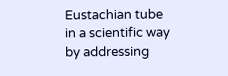Eustachian tube in a scientific way by addressing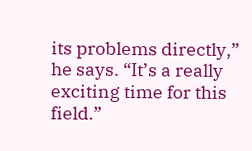its problems directly,” he says. “It’s a really exciting time for this field.”